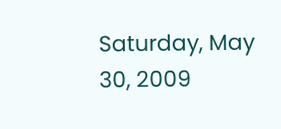Saturday, May 30, 2009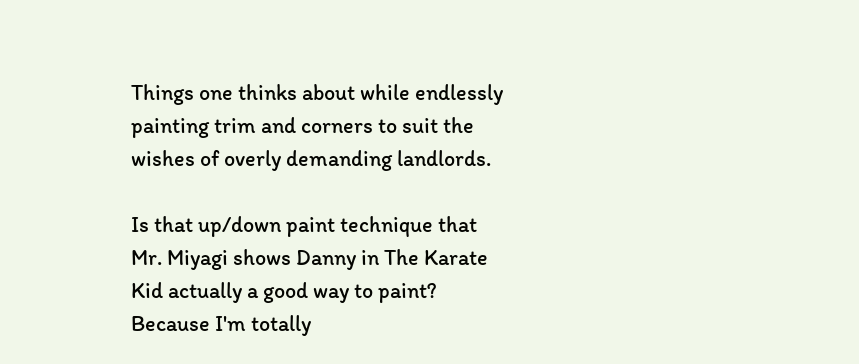Things one thinks about while endlessly painting trim and corners to suit the wishes of overly demanding landlords.

Is that up/down paint technique that Mr. Miyagi shows Danny in The Karate Kid actually a good way to paint? Because I'm totally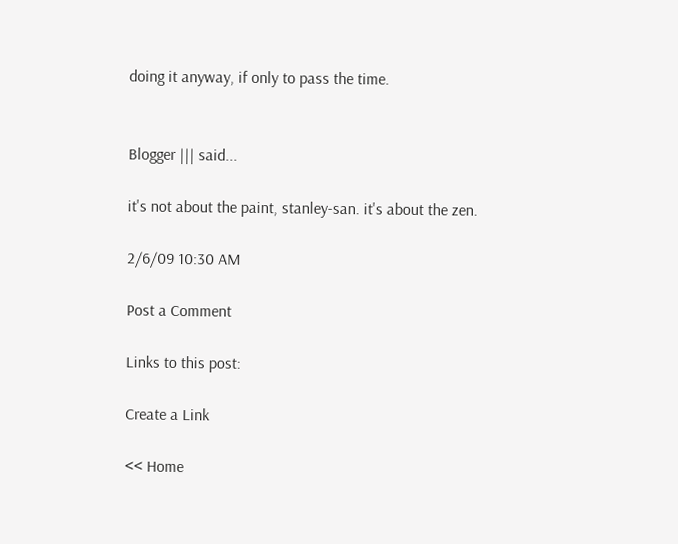doing it anyway, if only to pass the time.


Blogger ||| said...

it's not about the paint, stanley-san. it's about the zen.

2/6/09 10:30 AM

Post a Comment

Links to this post:

Create a Link

<< Home